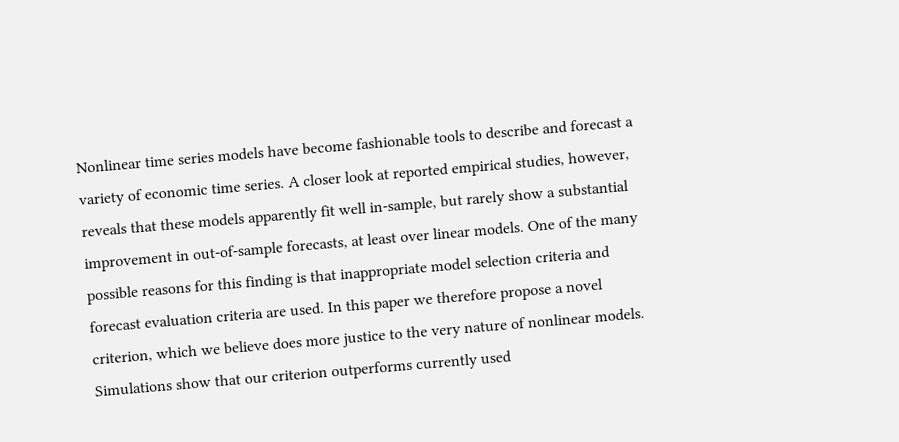Nonlinear time series models have become fashionable tools to describe and forecast a variety of economic time series. A closer look at reported empirical studies, however, reveals that these models apparently fit well in-sample, but rarely show a substantial improvement in out-of-sample forecasts, at least over linear models. One of the many possible reasons for this finding is that inappropriate model selection criteria and forecast evaluation criteria are used. In this paper we therefore propose a novel criterion, which we believe does more justice to the very nature of nonlinear models. Simulations show that our criterion outperforms currently used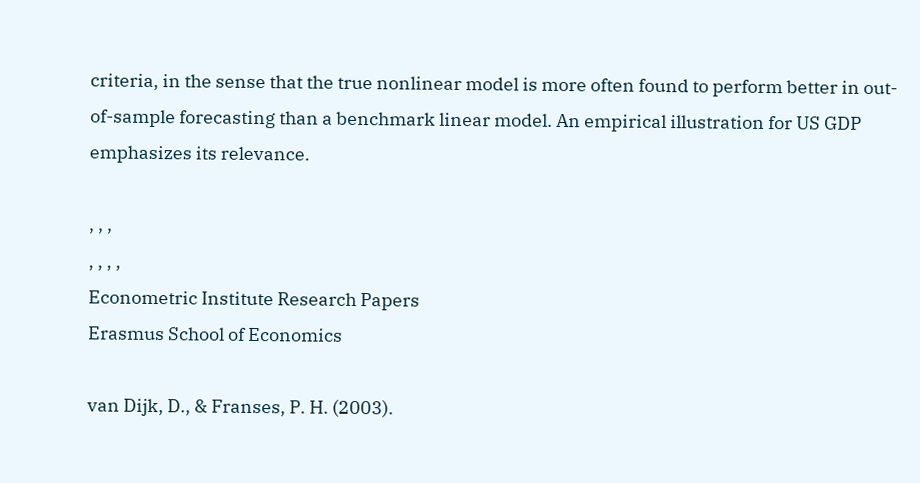criteria, in the sense that the true nonlinear model is more often found to perform better in out-of-sample forecasting than a benchmark linear model. An empirical illustration for US GDP emphasizes its relevance.

, , ,
, , , ,
Econometric Institute Research Papers
Erasmus School of Economics

van Dijk, D., & Franses, P. H. (2003).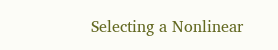Selecting a Nonlinear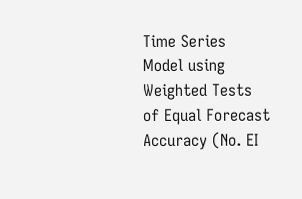Time Series Model using Weighted Tests of Equal Forecast Accuracy (No. EI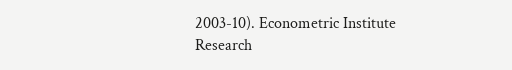2003-10). Econometric Institute Research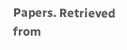Papers. Retrieved from